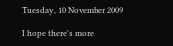Tuesday, 10 November 2009

I hope there's more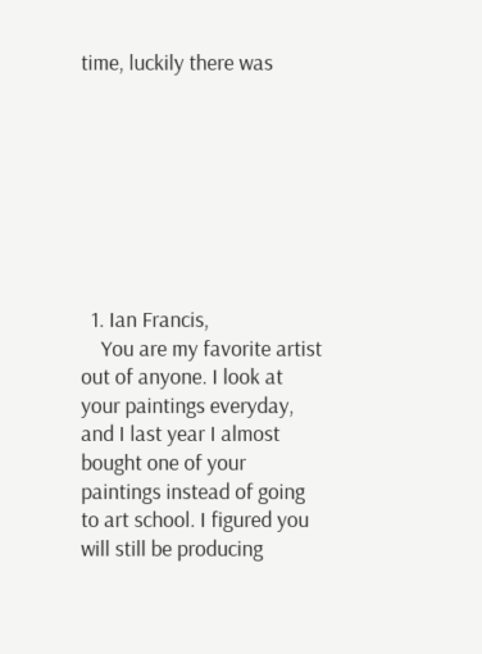time, luckily there was








  1. Ian Francis,
    You are my favorite artist out of anyone. I look at your paintings everyday, and I last year I almost bought one of your paintings instead of going to art school. I figured you will still be producing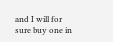and I will for sure buy one in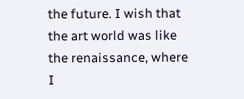the future. I wish that the art world was like the renaissance, where I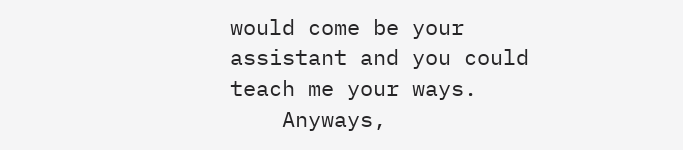would come be your assistant and you could teach me your ways.
    Anyways,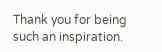Thank you for being such an inspiration.